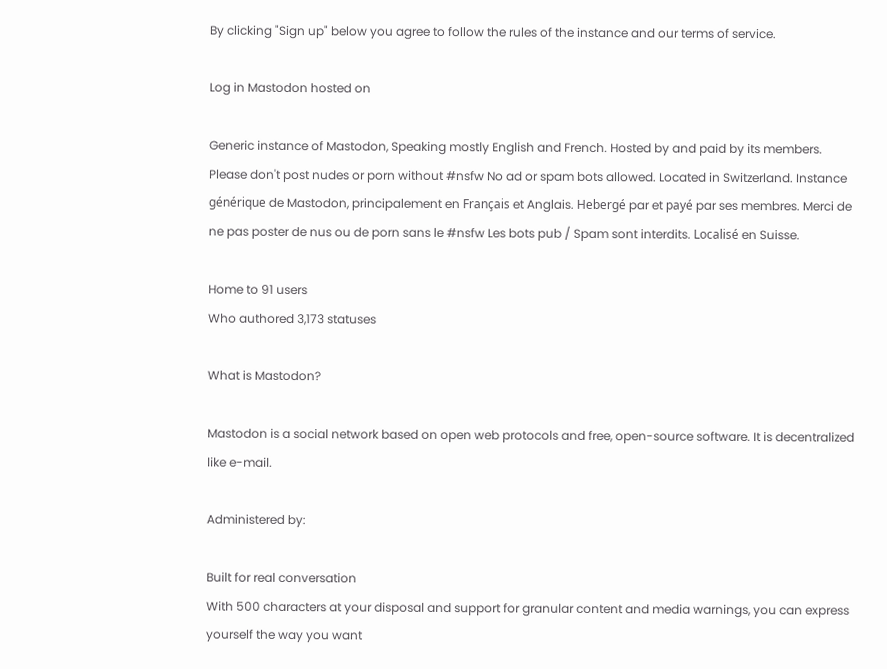By clicking "Sign up" below you agree to follow the rules of the instance and our terms of service.

Log in Mastodon hosted on

Generic instance of Mastodon, Speaking mostly English and French. Hosted by and paid by its members. Please don't post nudes or porn without #nsfw No ad or spam bots allowed. Located in Switzerland. Instance générique de Mastodon, principalement en Français et Anglais. Hebergé par et payé par ses membres. Merci de ne pas poster de nus ou de porn sans le #nsfw Les bots pub / Spam sont interdits. Localisé en Suisse.

Home to 91 users
Who authored 3,173 statuses

What is Mastodon?

Mastodon is a social network based on open web protocols and free, open-source software. It is decentralized like e-mail.

Administered by:

Built for real conversation
With 500 characters at your disposal and support for granular content and media warnings, you can express yourself the way you want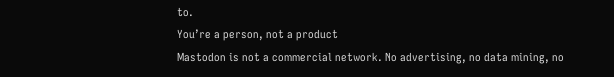to.
You’re a person, not a product
Mastodon is not a commercial network. No advertising, no data mining, no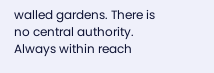walled gardens. There is no central authority.
Always within reach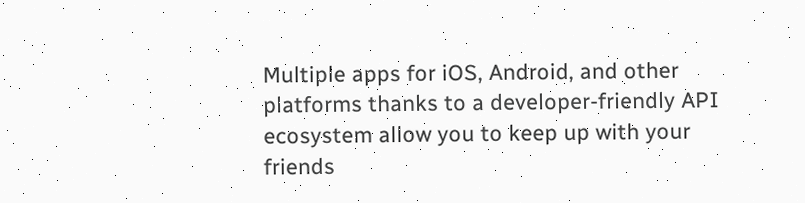Multiple apps for iOS, Android, and other platforms thanks to a developer-friendly API ecosystem allow you to keep up with your friends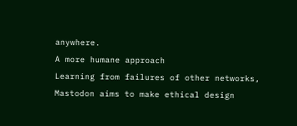anywhere.
A more humane approach
Learning from failures of other networks, Mastodon aims to make ethical design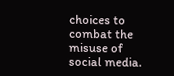choices to combat the misuse of social media.